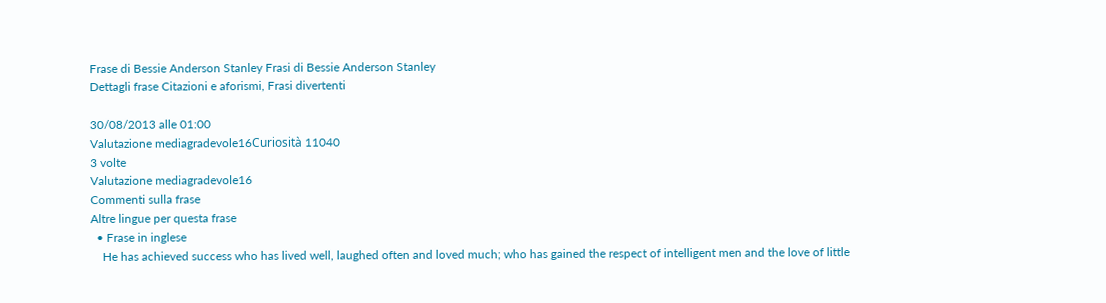Frase di Bessie Anderson Stanley Frasi di Bessie Anderson Stanley
Dettagli frase Citazioni e aforismi, Frasi divertenti

30/08/2013 alle 01:00
Valutazione mediagradevole16Curiosità 11040
3 volte
Valutazione mediagradevole16
Commenti sulla frase
Altre lingue per questa frase
  • Frase in inglese
    He has achieved success who has lived well, laughed often and loved much; who has gained the respect of intelligent men and the love of little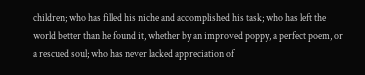children; who has filled his niche and accomplished his task; who has left the world better than he found it, whether by an improved poppy, a perfect poem, or a rescued soul; who has never lacked appreciation of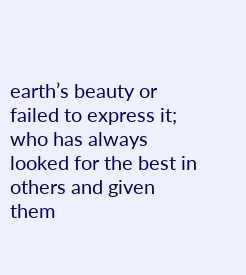earth’s beauty or failed to express it; who has always looked for the best in others and given them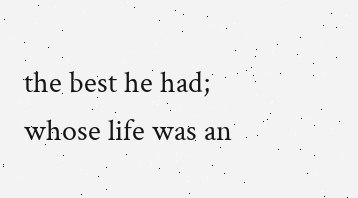the best he had; whose life was an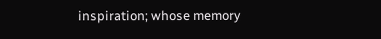inspiration; whose memory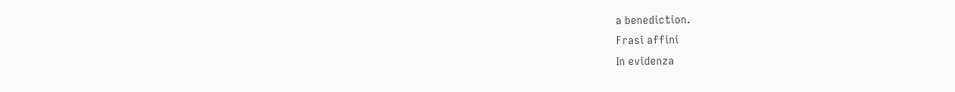a benediction.
Frasi affini
In evidenza